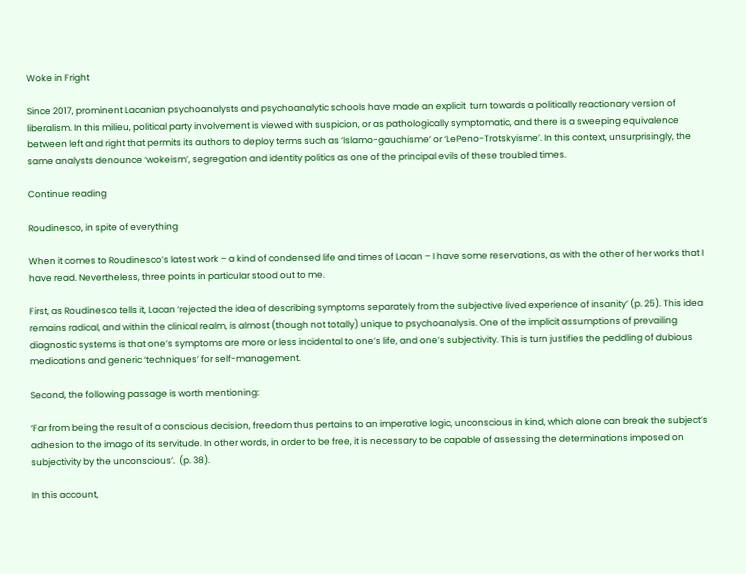Woke in Fright

Since 2017, prominent Lacanian psychoanalysts and psychoanalytic schools have made an explicit  turn towards a politically reactionary version of liberalism. In this milieu, political party involvement is viewed with suspicion, or as pathologically symptomatic, and there is a sweeping equivalence between left and right that permits its authors to deploy terms such as ‘Islamo-gauchisme’ or ‘LePeno-Trotskyisme’. In this context, unsurprisingly, the same analysts denounce ‘wokeism’, segregation and identity politics as one of the principal evils of these troubled times.

Continue reading

Roudinesco, in spite of everything

When it comes to Roudinesco’s latest work – a kind of condensed life and times of Lacan – I have some reservations, as with the other of her works that I have read. Nevertheless, three points in particular stood out to me.

First, as Roudinesco tells it, Lacan ‘rejected the idea of describing symptoms separately from the subjective lived experience of insanity’ (p. 25). This idea remains radical, and within the clinical realm, is almost (though not totally) unique to psychoanalysis. One of the implicit assumptions of prevailing diagnostic systems is that one’s symptoms are more or less incidental to one’s life, and one’s subjectivity. This is turn justifies the peddling of dubious medications and generic ‘techniques’ for self-management.

Second, the following passage is worth mentioning:

‘Far from being the result of a conscious decision, freedom thus pertains to an imperative logic, unconscious in kind, which alone can break the subject’s adhesion to the imago of its servitude. In other words, in order to be free, it is necessary to be capable of assessing the determinations imposed on subjectivity by the unconscious’.  (p. 38).

In this account,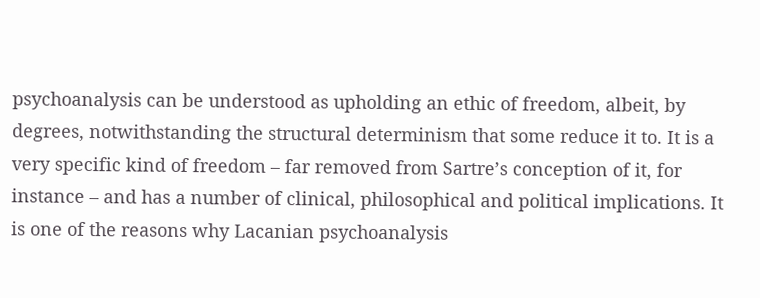psychoanalysis can be understood as upholding an ethic of freedom, albeit, by degrees, notwithstanding the structural determinism that some reduce it to. It is a very specific kind of freedom – far removed from Sartre’s conception of it, for instance – and has a number of clinical, philosophical and political implications. It is one of the reasons why Lacanian psychoanalysis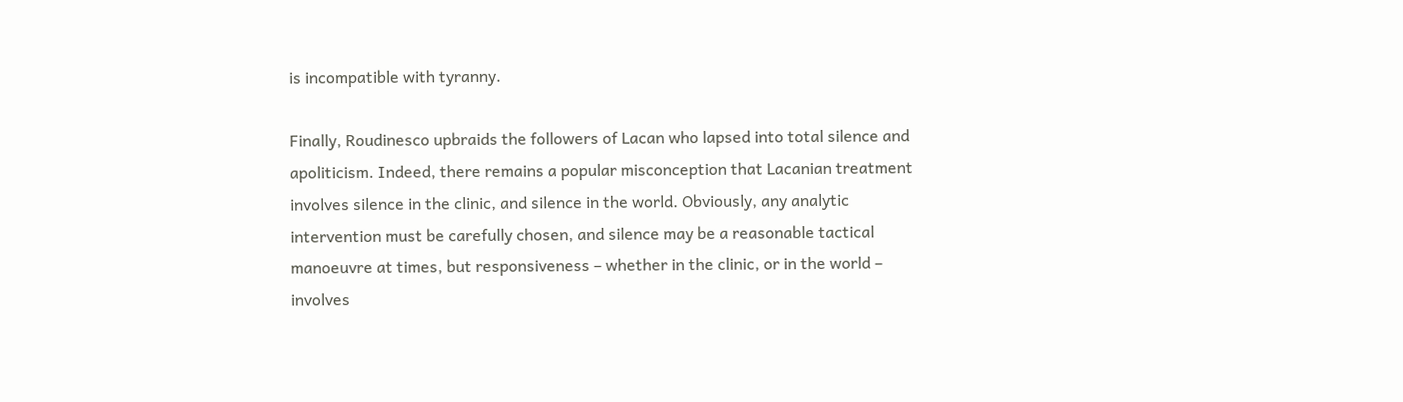is incompatible with tyranny.

Finally, Roudinesco upbraids the followers of Lacan who lapsed into total silence and apoliticism. Indeed, there remains a popular misconception that Lacanian treatment involves silence in the clinic, and silence in the world. Obviously, any analytic intervention must be carefully chosen, and silence may be a reasonable tactical manoeuvre at times, but responsiveness – whether in the clinic, or in the world – involves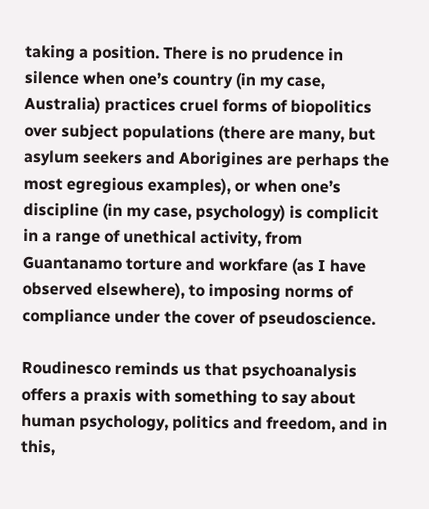taking a position. There is no prudence in silence when one’s country (in my case, Australia) practices cruel forms of biopolitics over subject populations (there are many, but asylum seekers and Aborigines are perhaps the most egregious examples), or when one’s discipline (in my case, psychology) is complicit in a range of unethical activity, from Guantanamo torture and workfare (as I have observed elsewhere), to imposing norms of compliance under the cover of pseudoscience.

Roudinesco reminds us that psychoanalysis offers a praxis with something to say about human psychology, politics and freedom, and in this,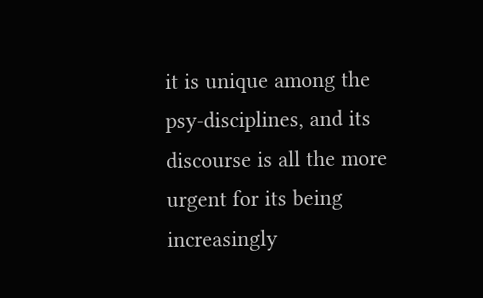it is unique among the psy-disciplines, and its discourse is all the more urgent for its being increasingly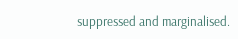suppressed and marginalised.